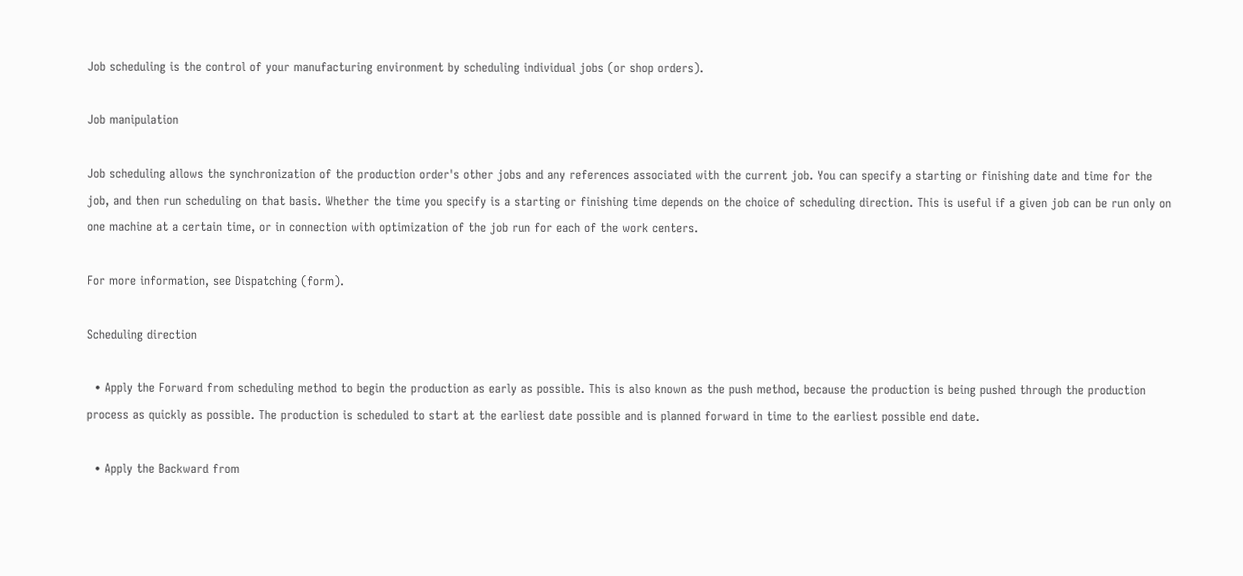Job scheduling is the control of your manufacturing environment by scheduling individual jobs (or shop orders).

Job manipulation

Job scheduling allows the synchronization of the production order's other jobs and any references associated with the current job. You can specify a starting or finishing date and time for the job, and then run scheduling on that basis. Whether the time you specify is a starting or finishing time depends on the choice of scheduling direction. This is useful if a given job can be run only on one machine at a certain time, or in connection with optimization of the job run for each of the work centers.

For more information, see Dispatching (form).

Scheduling direction

  • Apply the Forward from scheduling method to begin the production as early as possible. This is also known as the push method, because the production is being pushed through the production process as quickly as possible. The production is scheduled to start at the earliest date possible and is planned forward in time to the earliest possible end date.

  • Apply the Backward from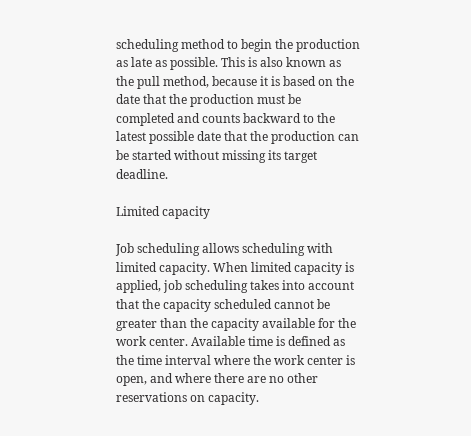scheduling method to begin the production as late as possible. This is also known as the pull method, because it is based on the date that the production must be completed and counts backward to the latest possible date that the production can be started without missing its target deadline.

Limited capacity

Job scheduling allows scheduling with limited capacity. When limited capacity is applied, job scheduling takes into account that the capacity scheduled cannot be greater than the capacity available for the work center. Available time is defined as the time interval where the work center is open, and where there are no other reservations on capacity.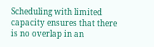Scheduling with limited capacity ensures that there is no overlap in an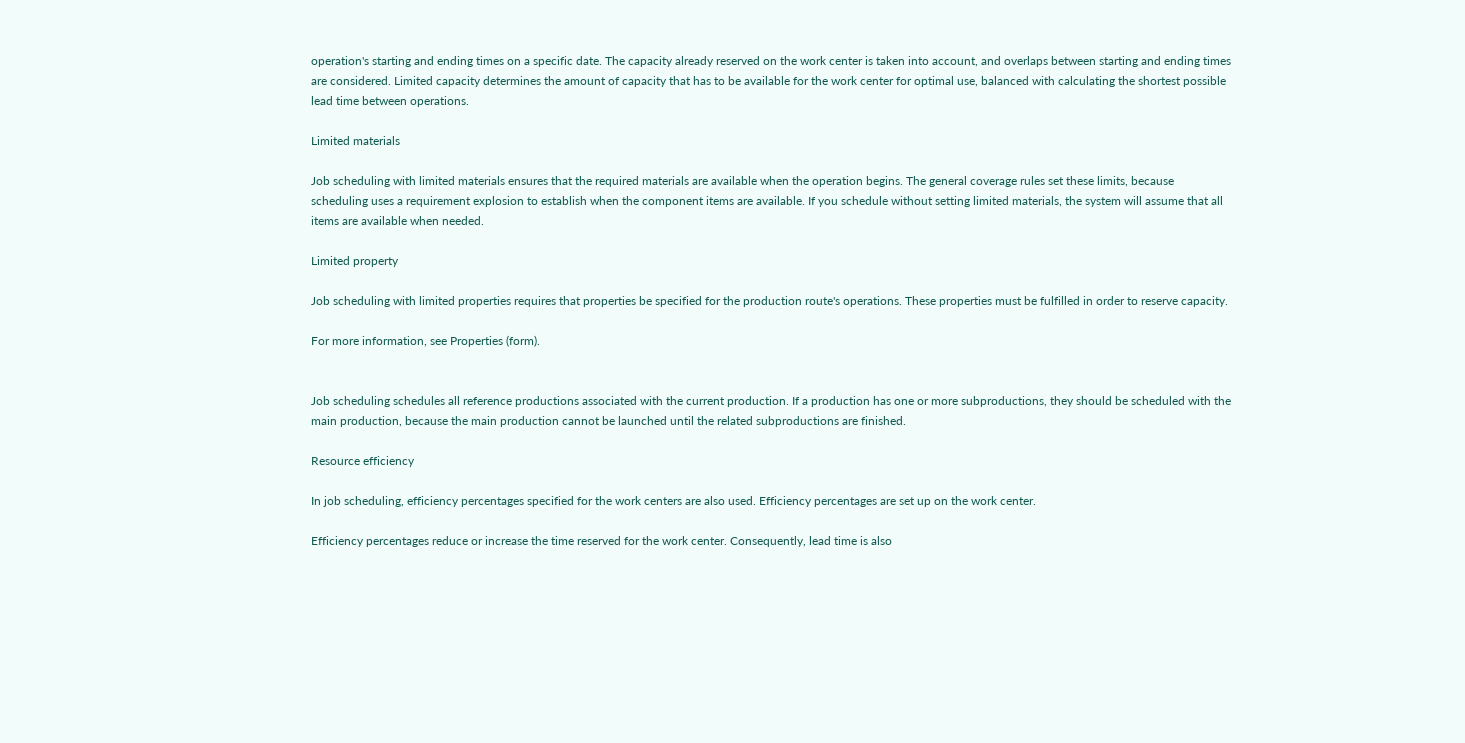operation's starting and ending times on a specific date. The capacity already reserved on the work center is taken into account, and overlaps between starting and ending times are considered. Limited capacity determines the amount of capacity that has to be available for the work center for optimal use, balanced with calculating the shortest possible lead time between operations.

Limited materials

Job scheduling with limited materials ensures that the required materials are available when the operation begins. The general coverage rules set these limits, because scheduling uses a requirement explosion to establish when the component items are available. If you schedule without setting limited materials, the system will assume that all items are available when needed.

Limited property

Job scheduling with limited properties requires that properties be specified for the production route's operations. These properties must be fulfilled in order to reserve capacity.

For more information, see Properties (form).


Job scheduling schedules all reference productions associated with the current production. If a production has one or more subproductions, they should be scheduled with the main production, because the main production cannot be launched until the related subproductions are finished.

Resource efficiency

In job scheduling, efficiency percentages specified for the work centers are also used. Efficiency percentages are set up on the work center.

Efficiency percentages reduce or increase the time reserved for the work center. Consequently, lead time is also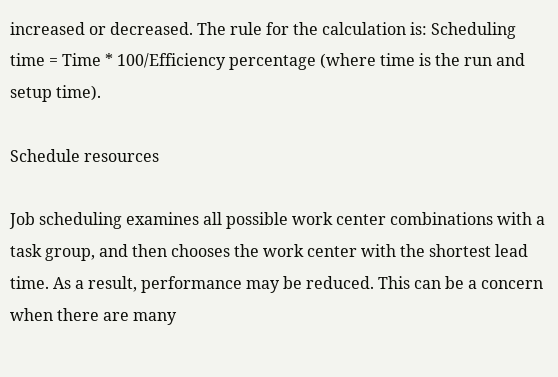increased or decreased. The rule for the calculation is: Scheduling time = Time * 100/Efficiency percentage (where time is the run and setup time).

Schedule resources

Job scheduling examines all possible work center combinations with a task group, and then chooses the work center with the shortest lead time. As a result, performance may be reduced. This can be a concern when there are many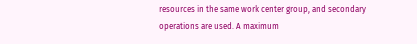resources in the same work center group, and secondary operations are used. A maximum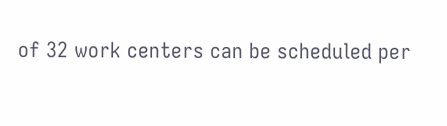of 32 work centers can be scheduled per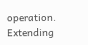operation. Extending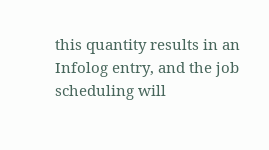this quantity results in an Infolog entry, and the job scheduling will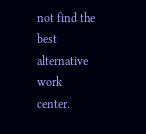not find the best alternative work center.